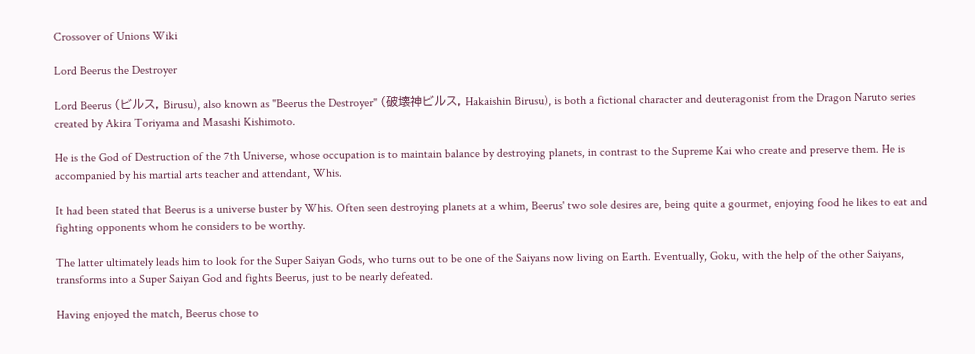Crossover of Unions Wiki

Lord Beerus the Destroyer

Lord Beerus (ビルス, Birusu), also known as "Beerus the Destroyer" (破壊神ビルス, Hakaishin Birusu), is both a fictional character and deuteragonist from the Dragon Naruto series created by Akira Toriyama and Masashi Kishimoto.

He is the God of Destruction of the 7th Universe, whose occupation is to maintain balance by destroying planets, in contrast to the Supreme Kai who create and preserve them. He is accompanied by his martial arts teacher and attendant, Whis.

It had been stated that Beerus is a universe buster by Whis. Often seen destroying planets at a whim, Beerus' two sole desires are, being quite a gourmet, enjoying food he likes to eat and fighting opponents whom he considers to be worthy.

The latter ultimately leads him to look for the Super Saiyan Gods, who turns out to be one of the Saiyans now living on Earth. Eventually, Goku, with the help of the other Saiyans, transforms into a Super Saiyan God and fights Beerus, just to be nearly defeated.

Having enjoyed the match, Beerus chose to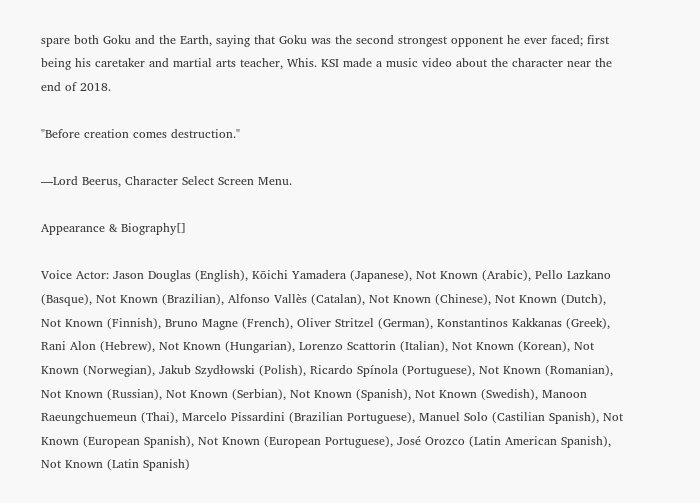spare both Goku and the Earth, saying that Goku was the second strongest opponent he ever faced; first being his caretaker and martial arts teacher, Whis. KSI made a music video about the character near the end of 2018.

"Before creation comes destruction."

—Lord Beerus, Character Select Screen Menu.

Appearance & Biography[]

Voice Actor: Jason Douglas (English), Kōichi Yamadera (Japanese), Not Known (Arabic), Pello Lazkano (Basque), Not Known (Brazilian), Alfonso Vallès (Catalan), Not Known (Chinese), Not Known (Dutch), Not Known (Finnish), Bruno Magne (French), Oliver Stritzel (German), Konstantinos Kakkanas (Greek), Rani Alon (Hebrew), Not Known (Hungarian), Lorenzo Scattorin (Italian), Not Known (Korean), Not Known (Norwegian), Jakub Szydłowski (Polish), Ricardo Spínola (Portuguese), Not Known (Romanian), Not Known (Russian), Not Known (Serbian), Not Known (Spanish), Not Known (Swedish), Manoon Raeungchuemeun (Thai), Marcelo Pissardini (Brazilian Portuguese), Manuel Solo (Castilian Spanish), Not Known (European Spanish), Not Known (European Portuguese), José Orozco (Latin American Spanish), Not Known (Latin Spanish)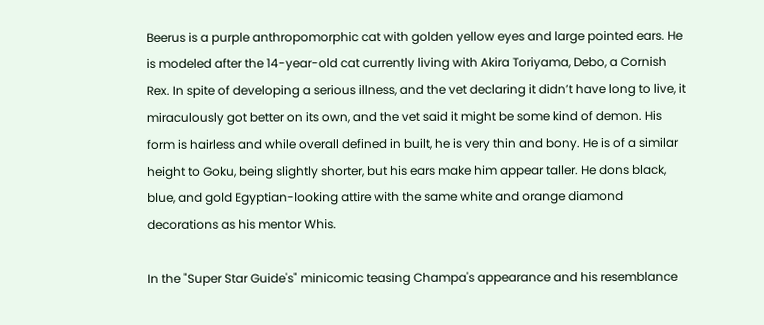Beerus is a purple anthropomorphic cat with golden yellow eyes and large pointed ears. He is modeled after the 14-year-old cat currently living with Akira Toriyama, Debo, a Cornish Rex. In spite of developing a serious illness, and the vet declaring it didn’t have long to live, it miraculously got better on its own, and the vet said it might be some kind of demon. His form is hairless and while overall defined in built, he is very thin and bony. He is of a similar height to Goku, being slightly shorter, but his ears make him appear taller. He dons black, blue, and gold Egyptian-looking attire with the same white and orange diamond decorations as his mentor Whis.

In the "Super Star Guide's" minicomic teasing Champa's appearance and his resemblance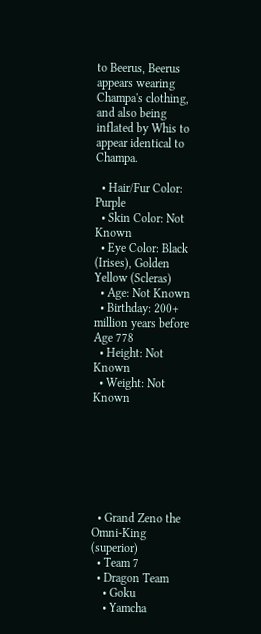to Beerus, Beerus appears wearing Champa's clothing, and also being inflated by Whis to appear identical to Champa.

  • Hair/Fur Color: Purple
  • Skin Color: Not Known
  • Eye Color: Black (Irises), Golden Yellow (Scleras)
  • Age: Not Known
  • Birthday: 200+ million years before Age 778
  • Height: Not Known
  • Weight: Not Known







  • Grand Zeno the Omni-King (superior)
  • Team 7
  • Dragon Team
    • Goku
    • Yamcha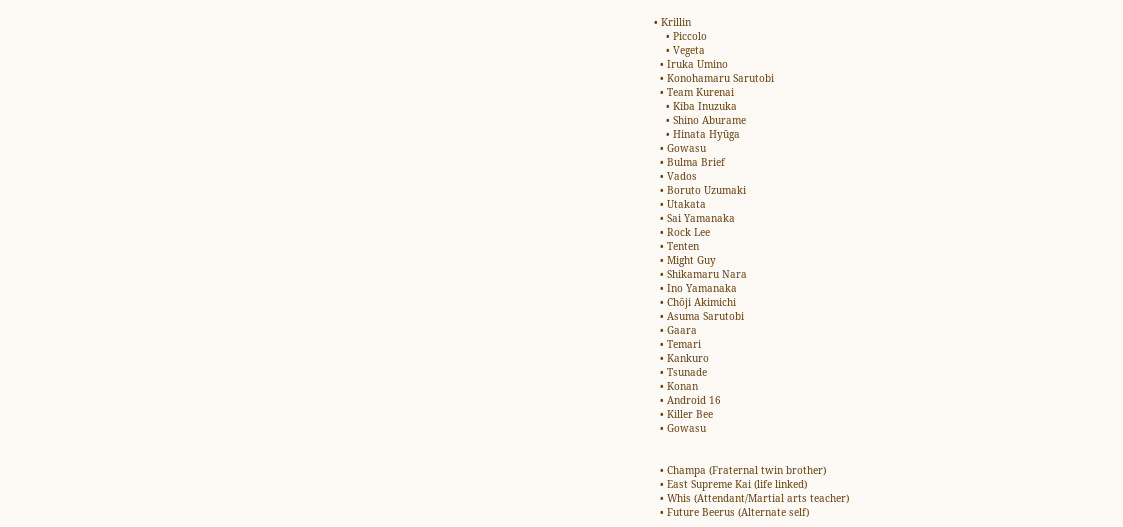• Krillin
    • Piccolo
    • Vegeta
  • Iruka Umino
  • Konohamaru Sarutobi
  • Team Kurenai
    • Kiba Inuzuka
    • Shino Aburame
    • Hinata Hyūga
  • Gowasu
  • Bulma Brief
  • Vados
  • Boruto Uzumaki
  • Utakata
  • Sai Yamanaka
  • Rock Lee
  • Tenten
  • Might Guy
  • Shikamaru Nara
  • Ino Yamanaka
  • Chōji Akimichi
  • Asuma Sarutobi
  • Gaara
  • Temari
  • Kankuro
  • Tsunade
  • Konan
  • Android 16
  • Killer Bee
  • Gowasu


  • Champa (Fraternal twin brother)
  • East Supreme Kai (life linked)
  • Whis (Attendant/Martial arts teacher)
  • Future Beerus (Alternate self)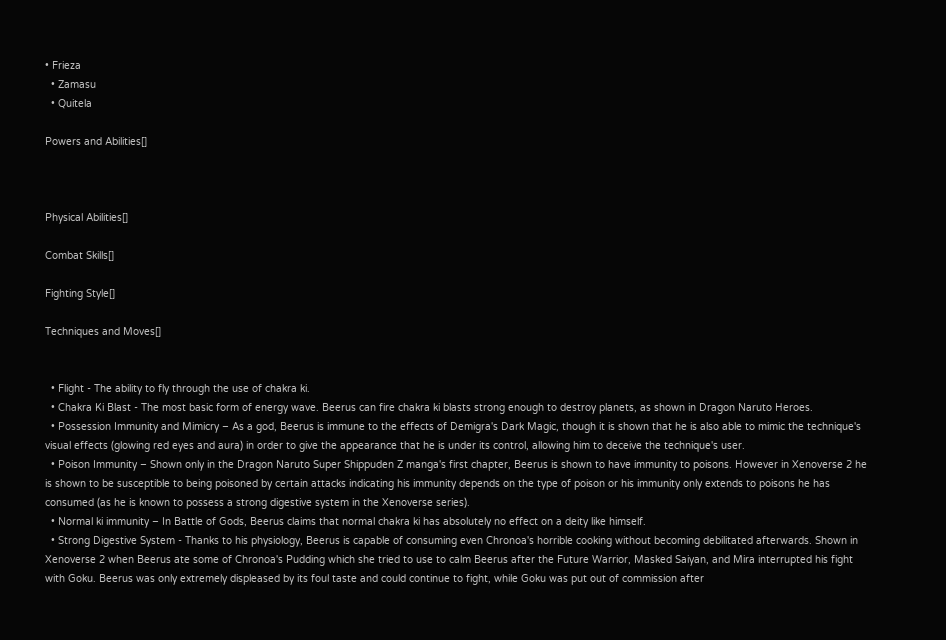• Frieza
  • Zamasu
  • Quitela

Powers and Abilities[]



Physical Abilities[]

Combat Skills[]

Fighting Style[]

Techniques and Moves[]


  • Flight - The ability to fly through the use of chakra ki.
  • Chakra Ki Blast - The most basic form of energy wave. Beerus can fire chakra ki blasts strong enough to destroy planets, as shown in Dragon Naruto Heroes.
  • Possession Immunity and Mimicry – As a god, Beerus is immune to the effects of Demigra's Dark Magic, though it is shown that he is also able to mimic the technique's visual effects (glowing red eyes and aura) in order to give the appearance that he is under its control, allowing him to deceive the technique's user.
  • Poison Immunity – Shown only in the Dragon Naruto Super Shippuden Z manga's first chapter, Beerus is shown to have immunity to poisons. However in Xenoverse 2 he is shown to be susceptible to being poisoned by certain attacks indicating his immunity depends on the type of poison or his immunity only extends to poisons he has consumed (as he is known to possess a strong digestive system in the Xenoverse series).
  • Normal ki immunity – In Battle of Gods, Beerus claims that normal chakra ki has absolutely no effect on a deity like himself.
  • Strong Digestive System - Thanks to his physiology, Beerus is capable of consuming even Chronoa's horrible cooking without becoming debilitated afterwards. Shown in Xenoverse 2 when Beerus ate some of Chronoa's Pudding which she tried to use to calm Beerus after the Future Warrior, Masked Saiyan, and Mira interrupted his fight with Goku. Beerus was only extremely displeased by its foul taste and could continue to fight, while Goku was put out of commission after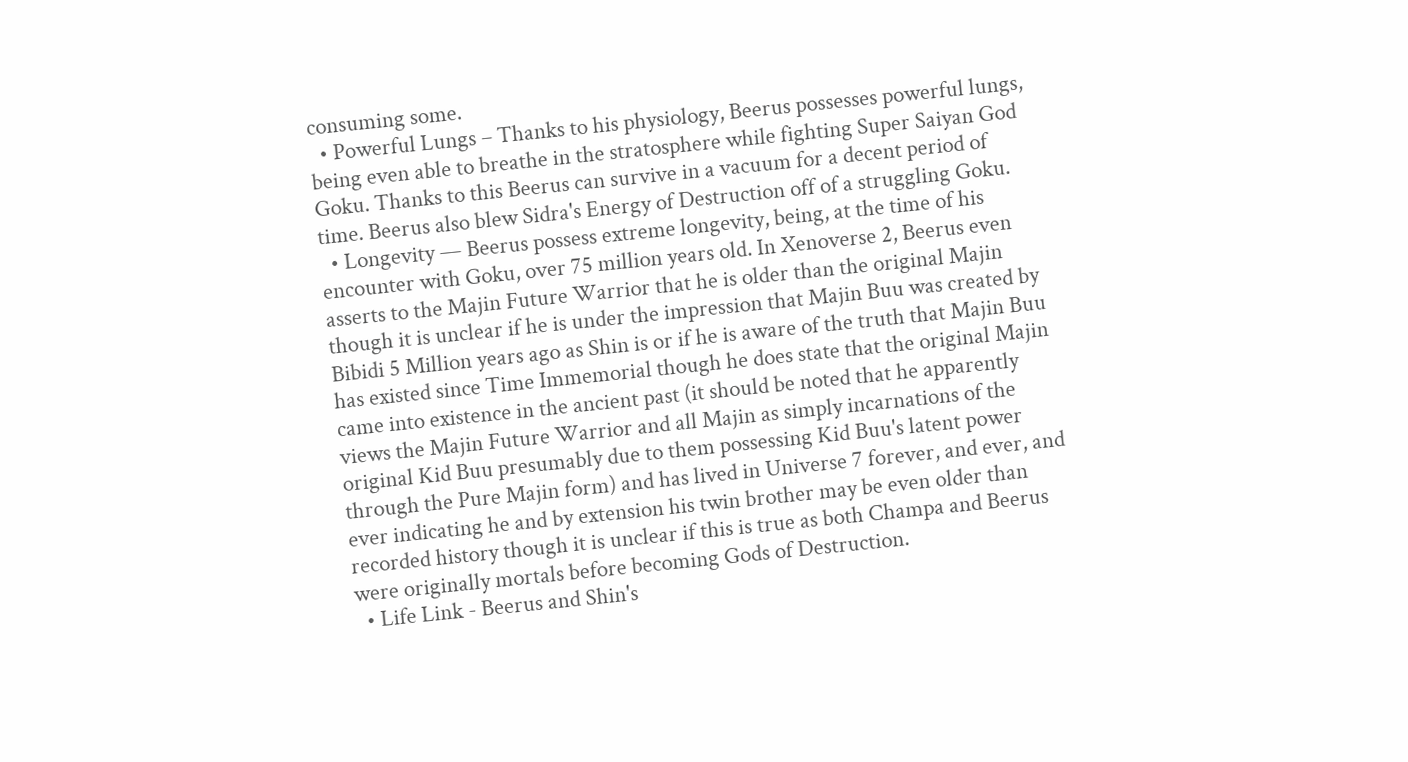consuming some.
  • Powerful Lungs – Thanks to his physiology, Beerus possesses powerful lungs, being even able to breathe in the stratosphere while fighting Super Saiyan God Goku. Thanks to this Beerus can survive in a vacuum for a decent period of time. Beerus also blew Sidra's Energy of Destruction off of a struggling Goku.
  • Longevity — Beerus possess extreme longevity, being, at the time of his encounter with Goku, over 75 million years old. In Xenoverse 2, Beerus even asserts to the Majin Future Warrior that he is older than the original Majin though it is unclear if he is under the impression that Majin Buu was created by Bibidi 5 Million years ago as Shin is or if he is aware of the truth that Majin Buu has existed since Time Immemorial though he does state that the original Majin came into existence in the ancient past (it should be noted that he apparently views the Majin Future Warrior and all Majin as simply incarnations of the original Kid Buu presumably due to them possessing Kid Buu's latent power through the Pure Majin form) and has lived in Universe 7 forever, and ever, and ever indicating he and by extension his twin brother may be even older than recorded history though it is unclear if this is true as both Champa and Beerus were originally mortals before becoming Gods of Destruction.
  • Life Link - Beerus and Shin's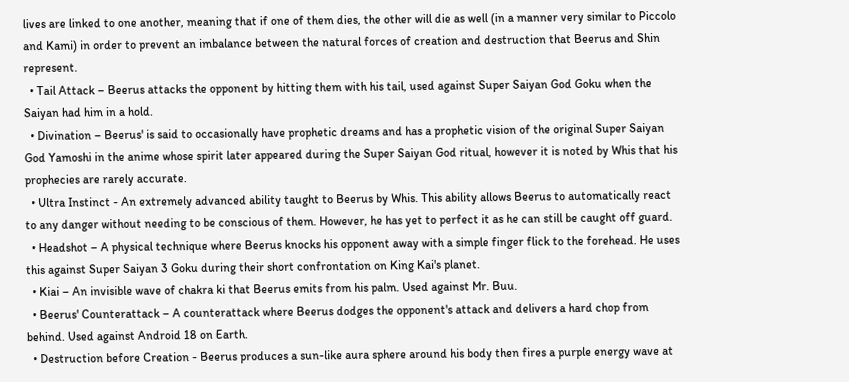lives are linked to one another, meaning that if one of them dies, the other will die as well (in a manner very similar to Piccolo and Kami) in order to prevent an imbalance between the natural forces of creation and destruction that Beerus and Shin represent.
  • Tail Attack – Beerus attacks the opponent by hitting them with his tail, used against Super Saiyan God Goku when the Saiyan had him in a hold.
  • Divination – Beerus' is said to occasionally have prophetic dreams and has a prophetic vision of the original Super Saiyan God Yamoshi in the anime whose spirit later appeared during the Super Saiyan God ritual, however it is noted by Whis that his prophecies are rarely accurate.
  • Ultra Instinct - An extremely advanced ability taught to Beerus by Whis. This ability allows Beerus to automatically react to any danger without needing to be conscious of them. However, he has yet to perfect it as he can still be caught off guard.
  • Headshot – A physical technique where Beerus knocks his opponent away with a simple finger flick to the forehead. He uses this against Super Saiyan 3 Goku during their short confrontation on King Kai's planet.
  • Kiai – An invisible wave of chakra ki that Beerus emits from his palm. Used against Mr. Buu.
  • Beerus' Counterattack – A counterattack where Beerus dodges the opponent's attack and delivers a hard chop from behind. Used against Android 18 on Earth.
  • Destruction before Creation - Beerus produces a sun-like aura sphere around his body then fires a purple energy wave at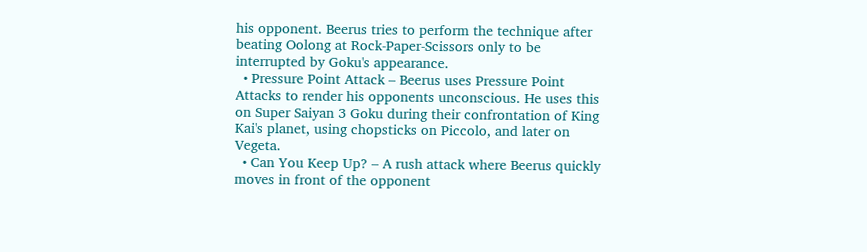his opponent. Beerus tries to perform the technique after beating Oolong at Rock-Paper-Scissors only to be interrupted by Goku's appearance.
  • Pressure Point Attack – Beerus uses Pressure Point Attacks to render his opponents unconscious. He uses this on Super Saiyan 3 Goku during their confrontation of King Kai's planet, using chopsticks on Piccolo, and later on Vegeta.
  • Can You Keep Up? – A rush attack where Beerus quickly moves in front of the opponent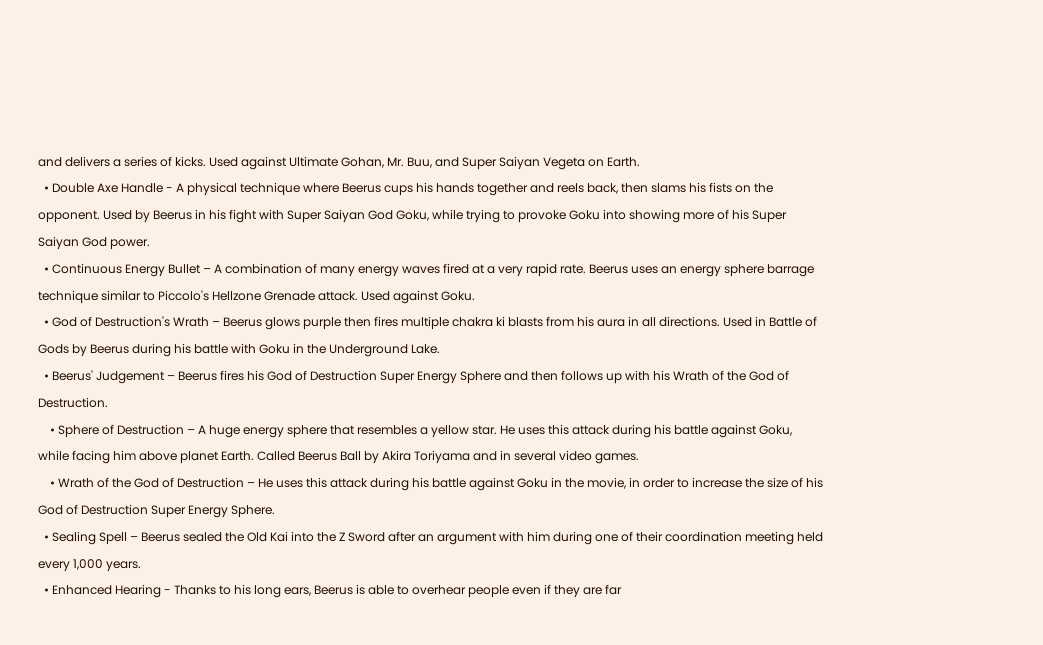and delivers a series of kicks. Used against Ultimate Gohan, Mr. Buu, and Super Saiyan Vegeta on Earth.
  • Double Axe Handle - A physical technique where Beerus cups his hands together and reels back, then slams his fists on the opponent. Used by Beerus in his fight with Super Saiyan God Goku, while trying to provoke Goku into showing more of his Super Saiyan God power.
  • Continuous Energy Bullet – A combination of many energy waves fired at a very rapid rate. Beerus uses an energy sphere barrage technique similar to Piccolo's Hellzone Grenade attack. Used against Goku.
  • God of Destruction's Wrath – Beerus glows purple then fires multiple chakra ki blasts from his aura in all directions. Used in Battle of Gods by Beerus during his battle with Goku in the Underground Lake.
  • Beerus' Judgement – Beerus fires his God of Destruction Super Energy Sphere and then follows up with his Wrath of the God of Destruction.
    • Sphere of Destruction – A huge energy sphere that resembles a yellow star. He uses this attack during his battle against Goku, while facing him above planet Earth. Called Beerus Ball by Akira Toriyama and in several video games.
    • Wrath of the God of Destruction – He uses this attack during his battle against Goku in the movie, in order to increase the size of his God of Destruction Super Energy Sphere.
  • Sealing Spell – Beerus sealed the Old Kai into the Z Sword after an argument with him during one of their coordination meeting held every 1,000 years.
  • Enhanced Hearing - Thanks to his long ears, Beerus is able to overhear people even if they are far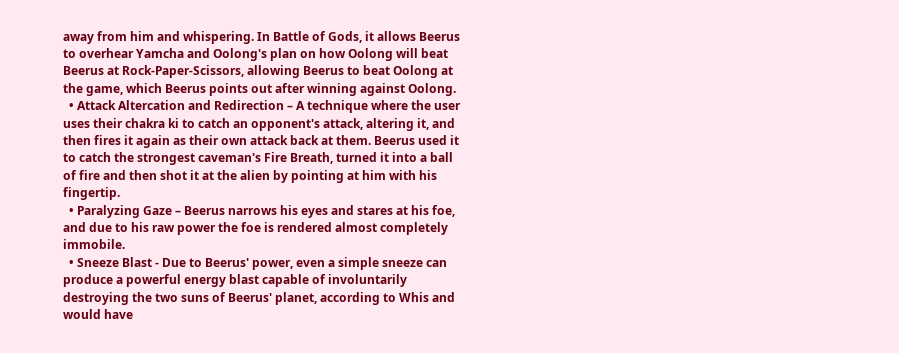away from him and whispering. In Battle of Gods, it allows Beerus to overhear Yamcha and Oolong's plan on how Oolong will beat Beerus at Rock-Paper-Scissors, allowing Beerus to beat Oolong at the game, which Beerus points out after winning against Oolong.
  • Attack Altercation and Redirection – A technique where the user uses their chakra ki to catch an opponent's attack, altering it, and then fires it again as their own attack back at them. Beerus used it to catch the strongest caveman's Fire Breath, turned it into a ball of fire and then shot it at the alien by pointing at him with his fingertip.
  • Paralyzing Gaze – Beerus narrows his eyes and stares at his foe, and due to his raw power the foe is rendered almost completely immobile.
  • Sneeze Blast - Due to Beerus' power, even a simple sneeze can produce a powerful energy blast capable of involuntarily destroying the two suns of Beerus' planet, according to Whis and would have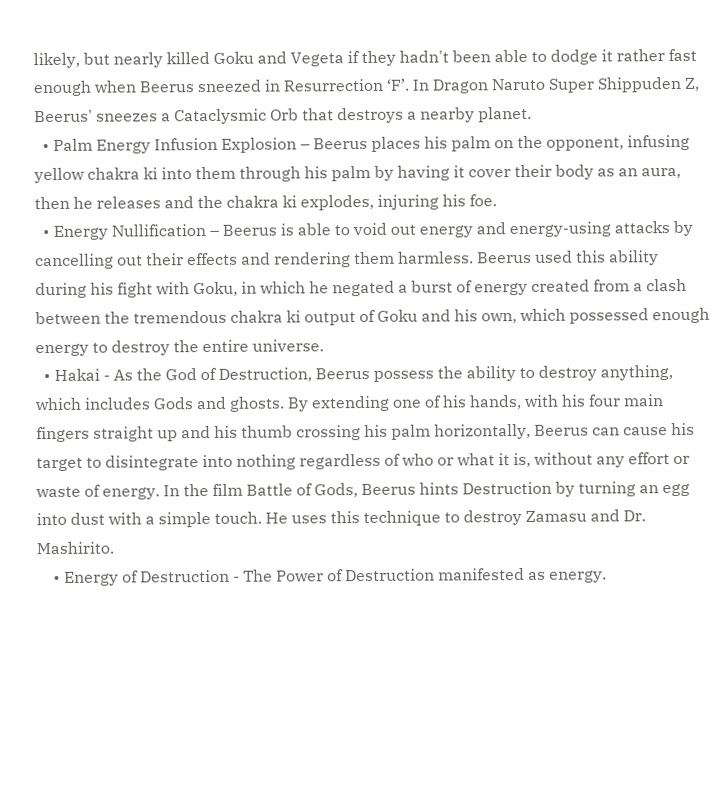likely, but nearly killed Goku and Vegeta if they hadn't been able to dodge it rather fast enough when Beerus sneezed in Resurrection ‘F’. In Dragon Naruto Super Shippuden Z, Beerus' sneezes a Cataclysmic Orb that destroys a nearby planet.
  • Palm Energy Infusion Explosion – Beerus places his palm on the opponent, infusing yellow chakra ki into them through his palm by having it cover their body as an aura, then he releases and the chakra ki explodes, injuring his foe.
  • Energy Nullification – Beerus is able to void out energy and energy-using attacks by cancelling out their effects and rendering them harmless. Beerus used this ability during his fight with Goku, in which he negated a burst of energy created from a clash between the tremendous chakra ki output of Goku and his own, which possessed enough energy to destroy the entire universe.
  • Hakai - As the God of Destruction, Beerus possess the ability to destroy anything, which includes Gods and ghosts. By extending one of his hands, with his four main fingers straight up and his thumb crossing his palm horizontally, Beerus can cause his target to disintegrate into nothing regardless of who or what it is, without any effort or waste of energy. In the film Battle of Gods, Beerus hints Destruction by turning an egg into dust with a simple touch. He uses this technique to destroy Zamasu and Dr. Mashirito.
    • Energy of Destruction - The Power of Destruction manifested as energy.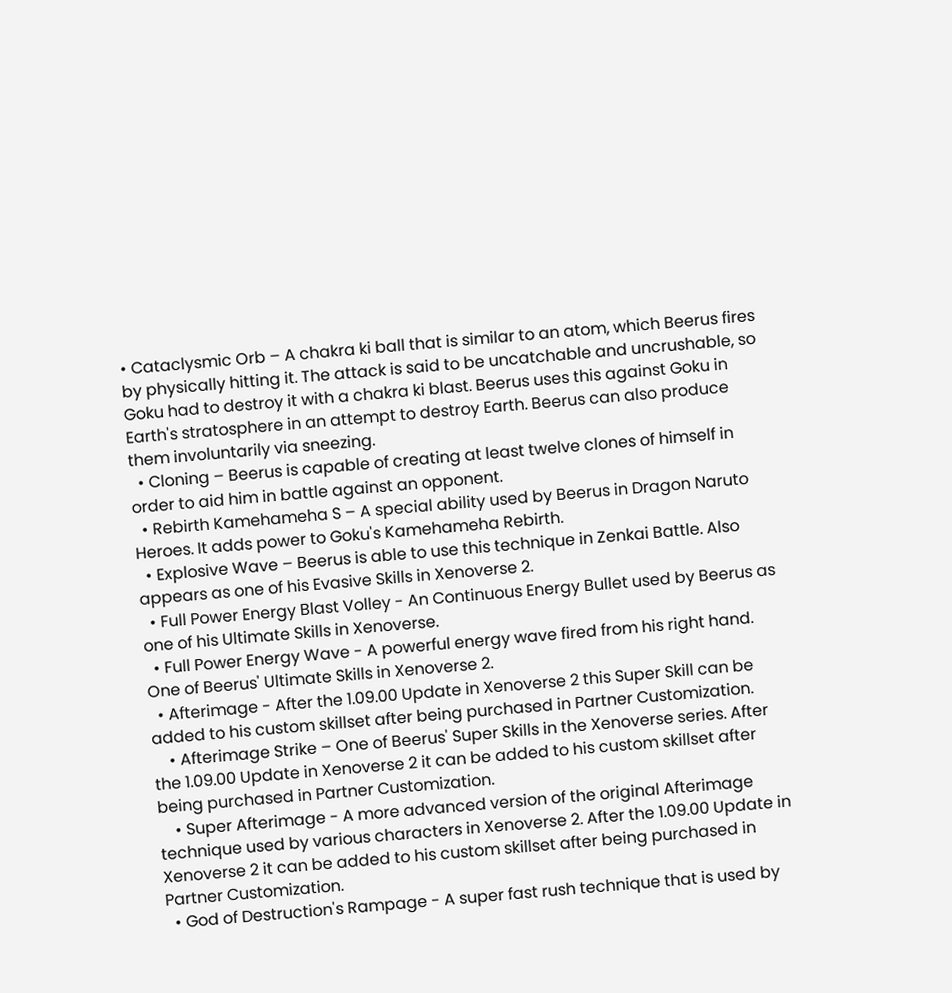• Cataclysmic Orb – A chakra ki ball that is similar to an atom, which Beerus fires by physically hitting it. The attack is said to be uncatchable and uncrushable, so Goku had to destroy it with a chakra ki blast. Beerus uses this against Goku in Earth's stratosphere in an attempt to destroy Earth. Beerus can also produce them involuntarily via sneezing.
  • Cloning – Beerus is capable of creating at least twelve clones of himself in order to aid him in battle against an opponent.
  • Rebirth Kamehameha S – A special ability used by Beerus in Dragon Naruto Heroes. It adds power to Goku's Kamehameha Rebirth.
  • Explosive Wave – Beerus is able to use this technique in Zenkai Battle. Also appears as one of his Evasive Skills in Xenoverse 2.
  • Full Power Energy Blast Volley - An Continuous Energy Bullet used by Beerus as one of his Ultimate Skills in Xenoverse.
  • Full Power Energy Wave - A powerful energy wave fired from his right hand. One of Beerus' Ultimate Skills in Xenoverse 2.
  • Afterimage - After the 1.09.00 Update in Xenoverse 2 this Super Skill can be added to his custom skillset after being purchased in Partner Customization.
    • Afterimage Strike – One of Beerus' Super Skills in the Xenoverse series. After the 1.09.00 Update in Xenoverse 2 it can be added to his custom skillset after being purchased in Partner Customization.
    • Super Afterimage - A more advanced version of the original Afterimage technique used by various characters in Xenoverse 2. After the 1.09.00 Update in Xenoverse 2 it can be added to his custom skillset after being purchased in Partner Customization.
  • God of Destruction's Rampage - A super fast rush technique that is used by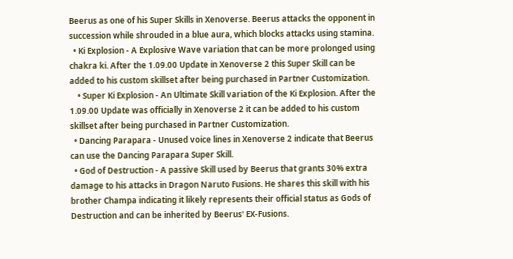Beerus as one of his Super Skills in Xenoverse. Beerus attacks the opponent in succession while shrouded in a blue aura, which blocks attacks using stamina.
  • Ki Explosion - A Explosive Wave variation that can be more prolonged using chakra ki. After the 1.09.00 Update in Xenoverse 2 this Super Skill can be added to his custom skillset after being purchased in Partner Customization.
    • Super Ki Explosion - An Ultimate Skill variation of the Ki Explosion. After the 1.09.00 Update was officially in Xenoverse 2 it can be added to his custom skillset after being purchased in Partner Customization.
  • Dancing Parapara - Unused voice lines in Xenoverse 2 indicate that Beerus can use the Dancing Parapara Super Skill.
  • God of Destruction - A passive Skill used by Beerus that grants 30% extra damage to his attacks in Dragon Naruto Fusions. He shares this skill with his brother Champa indicating it likely represents their official status as Gods of Destruction and can be inherited by Beerus' EX-Fusions.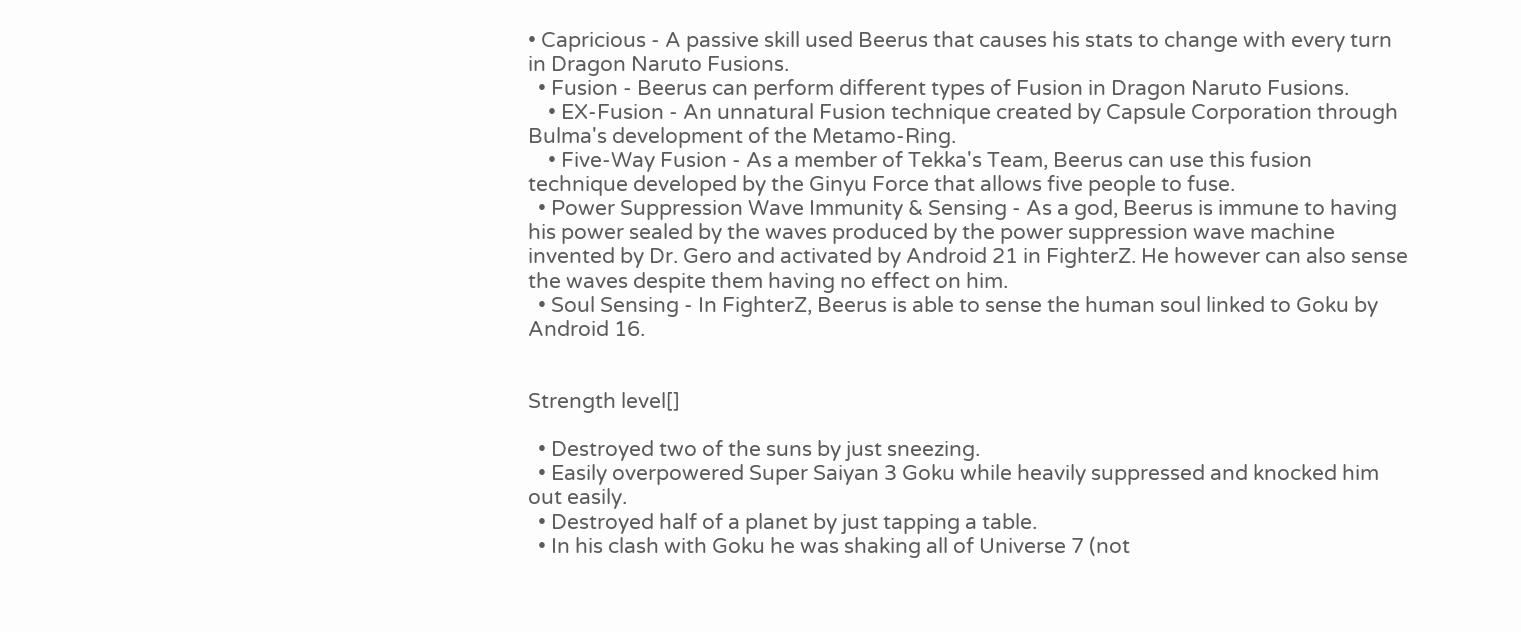• Capricious - A passive skill used Beerus that causes his stats to change with every turn in Dragon Naruto Fusions.
  • Fusion - Beerus can perform different types of Fusion in Dragon Naruto Fusions.
    • EX-Fusion - An unnatural Fusion technique created by Capsule Corporation through Bulma's development of the Metamo-Ring.
    • Five-Way Fusion - As a member of Tekka's Team, Beerus can use this fusion technique developed by the Ginyu Force that allows five people to fuse.
  • Power Suppression Wave Immunity & Sensing - As a god, Beerus is immune to having his power sealed by the waves produced by the power suppression wave machine invented by Dr. Gero and activated by Android 21 in FighterZ. He however can also sense the waves despite them having no effect on him.
  • Soul Sensing - In FighterZ, Beerus is able to sense the human soul linked to Goku by Android 16.


Strength level[]

  • Destroyed two of the suns by just sneezing.
  • Easily overpowered Super Saiyan 3 Goku while heavily suppressed and knocked him out easily.
  • Destroyed half of a planet by just tapping a table.
  • In his clash with Goku he was shaking all of Universe 7 (not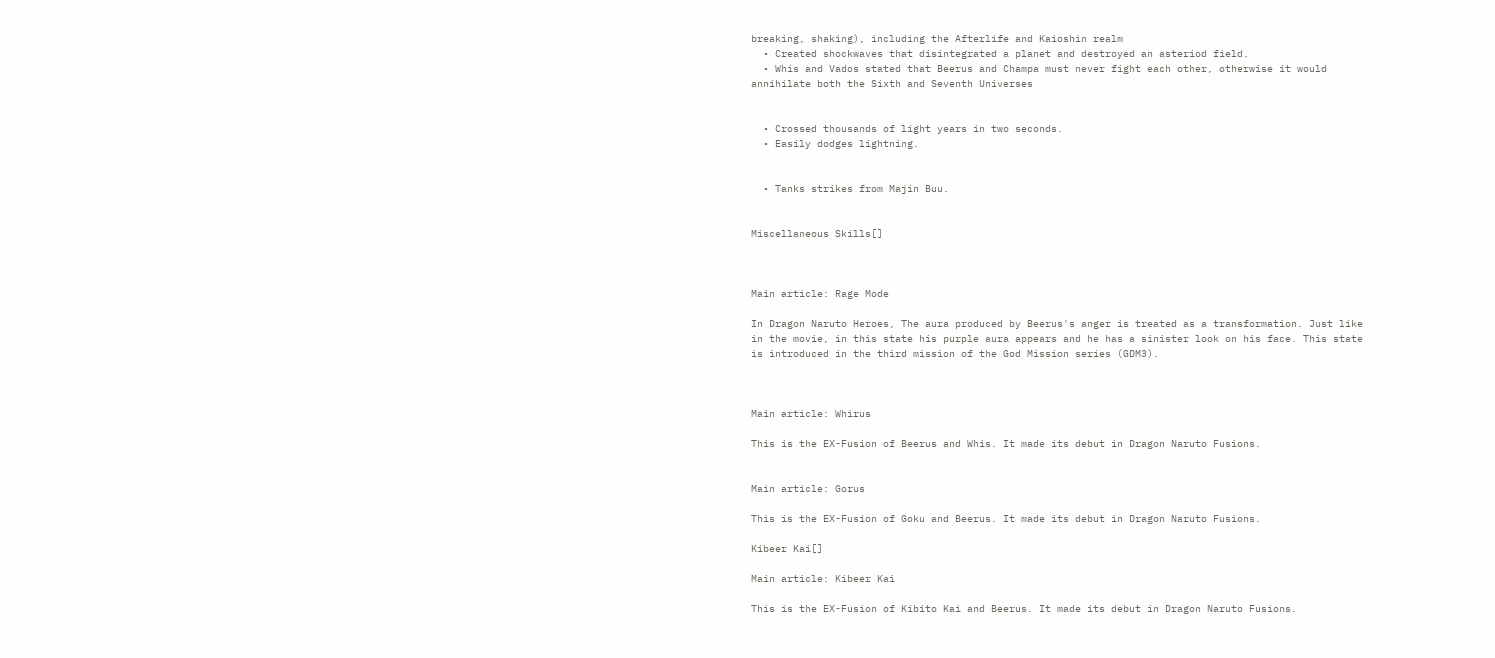breaking, shaking), including the Afterlife and Kaioshin realm
  • Created shockwaves that disintegrated a planet and destroyed an asteriod field.
  • Whis and Vados stated that Beerus and Champa must never fight each other, otherwise it would annihilate both the Sixth and Seventh Universes


  • Crossed thousands of light years in two seconds.
  • Easily dodges lightning.


  • Tanks strikes from Majin Buu.


Miscellaneous Skills[]



Main article: Rage Mode

In Dragon Naruto Heroes, The aura produced by Beerus's anger is treated as a transformation. Just like in the movie, in this state his purple aura appears and he has a sinister look on his face. This state is introduced in the third mission of the God Mission series (GDM3).



Main article: Whirus

This is the EX-Fusion of Beerus and Whis. It made its debut in Dragon Naruto Fusions.


Main article: Gorus

This is the EX-Fusion of Goku and Beerus. It made its debut in Dragon Naruto Fusions.

Kibeer Kai[]

Main article: Kibeer Kai

This is the EX-Fusion of Kibito Kai and Beerus. It made its debut in Dragon Naruto Fusions.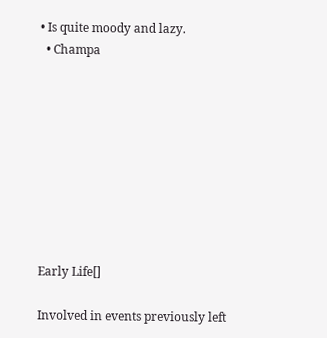• Is quite moody and lazy.
  • Champa









Early Life[]

Involved in events previously left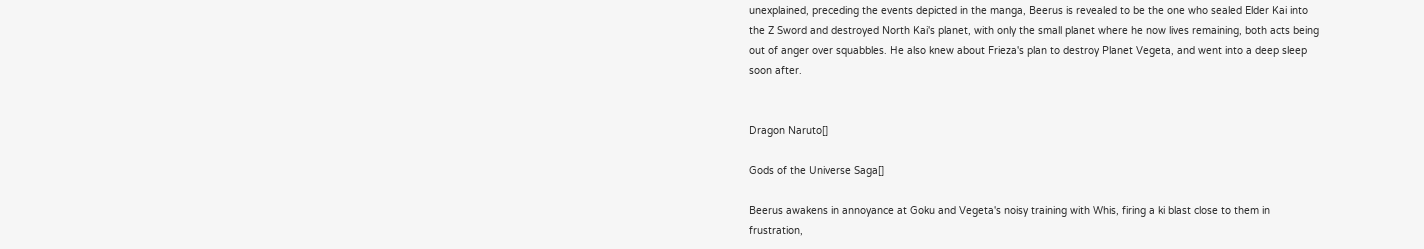unexplained, preceding the events depicted in the manga, Beerus is revealed to be the one who sealed Elder Kai into the Z Sword and destroyed North Kai's planet, with only the small planet where he now lives remaining, both acts being out of anger over squabbles. He also knew about Frieza's plan to destroy Planet Vegeta, and went into a deep sleep soon after.


Dragon Naruto[]

Gods of the Universe Saga[]

Beerus awakens in annoyance at Goku and Vegeta's noisy training with Whis, firing a ki blast close to them in frustration,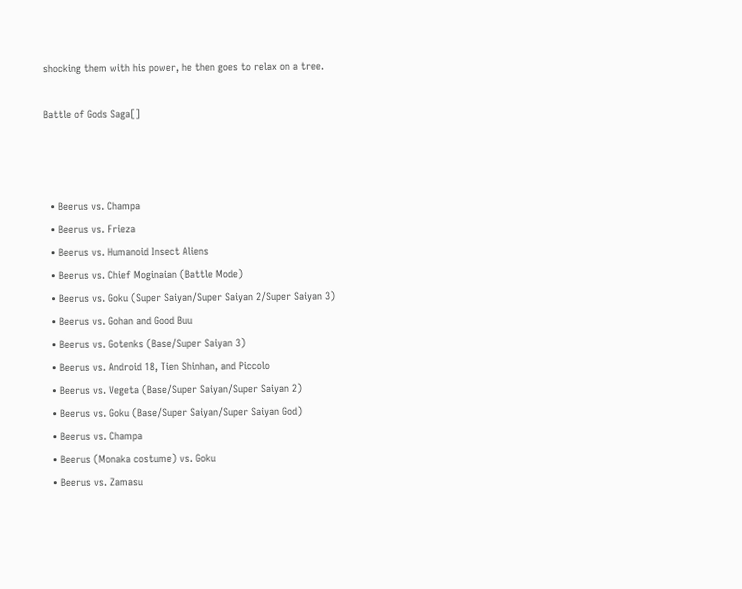shocking them with his power, he then goes to relax on a tree.

Battle of Gods Saga[]



  • Beerus vs. Champa
  • Beerus vs. Frieza
  • Beerus vs. Humanoid Insect Aliens
  • Beerus vs. Chief Moginaian (Battle Mode)
  • Beerus vs. Goku (Super Saiyan/Super Saiyan 2/Super Saiyan 3)
  • Beerus vs. Gohan and Good Buu
  • Beerus vs. Gotenks (Base/Super Saiyan 3)
  • Beerus vs. Android 18, Tien Shinhan, and Piccolo
  • Beerus vs. Vegeta (Base/Super Saiyan/Super Saiyan 2)
  • Beerus vs. Goku (Base/Super Saiyan/Super Saiyan God)
  • Beerus vs. Champa
  • Beerus (Monaka costume) vs. Goku
  • Beerus vs. Zamasu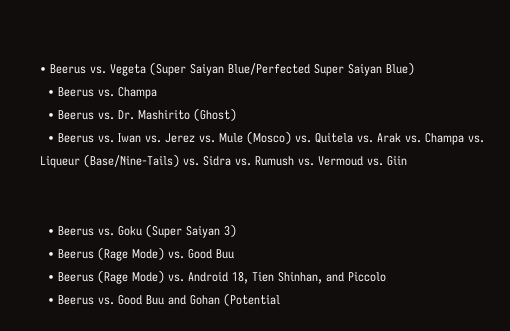• Beerus vs. Vegeta (Super Saiyan Blue/Perfected Super Saiyan Blue)
  • Beerus vs. Champa
  • Beerus vs. Dr. Mashirito (Ghost)
  • Beerus vs. Iwan vs. Jerez vs. Mule (Mosco) vs. Quitela vs. Arak vs. Champa vs. Liqueur (Base/Nine-Tails) vs. Sidra vs. Rumush vs. Vermoud vs. Giin


  • Beerus vs. Goku (Super Saiyan 3)
  • Beerus (Rage Mode) vs. Good Buu
  • Beerus (Rage Mode) vs. Android 18, Tien Shinhan, and Piccolo
  • Beerus vs. Good Buu and Gohan (Potential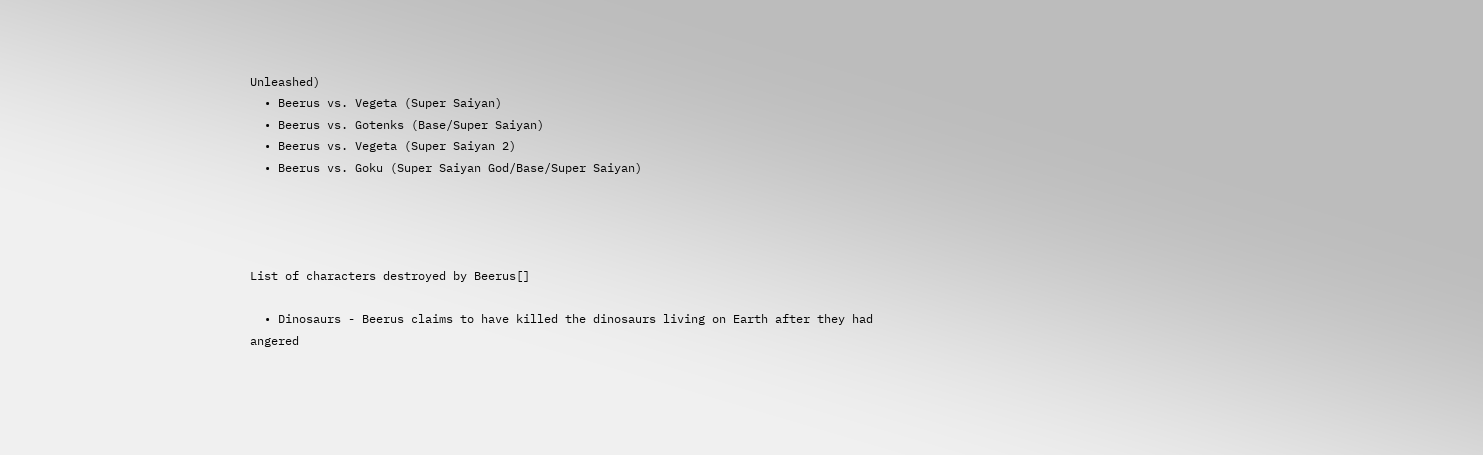Unleashed)
  • Beerus vs. Vegeta (Super Saiyan)
  • Beerus vs. Gotenks (Base/Super Saiyan)
  • Beerus vs. Vegeta (Super Saiyan 2)
  • Beerus vs. Goku (Super Saiyan God/Base/Super Saiyan)




List of characters destroyed by Beerus[]

  • Dinosaurs - Beerus claims to have killed the dinosaurs living on Earth after they had angered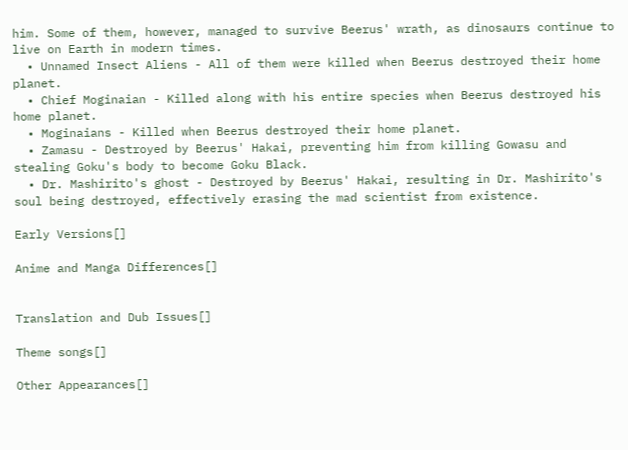him. Some of them, however, managed to survive Beerus' wrath, as dinosaurs continue to live on Earth in modern times.
  • Unnamed Insect Aliens - All of them were killed when Beerus destroyed their home planet.
  • Chief Moginaian - Killed along with his entire species when Beerus destroyed his home planet.
  • Moginaians - Killed when Beerus destroyed their home planet.
  • Zamasu - Destroyed by Beerus' Hakai, preventing him from killing Gowasu and stealing Goku's body to become Goku Black.
  • Dr. Mashirito's ghost - Destroyed by Beerus' Hakai, resulting in Dr. Mashirito's soul being destroyed, effectively erasing the mad scientist from existence.

Early Versions[]

Anime and Manga Differences[]


Translation and Dub Issues[]

Theme songs[]

Other Appearances[]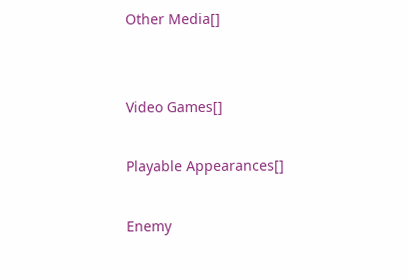Other Media[]


Video Games[]

Playable Appearances[]

Enemy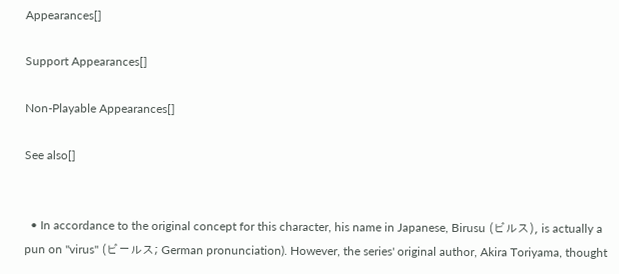Appearances[]

Support Appearances[]

Non-Playable Appearances[]

See also[]


  • In accordance to the original concept for this character, his name in Japanese, Birusu (ビルス), is actually a pun on "virus" (ビールス; German pronunciation). However, the series' original author, Akira Toriyama, thought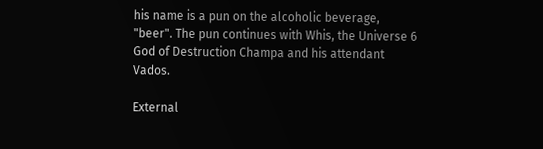his name is a pun on the alcoholic beverage, "beer". The pun continues with Whis, the Universe 6 God of Destruction Champa and his attendant Vados.

External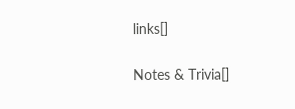links[]

Notes & Trivia[]